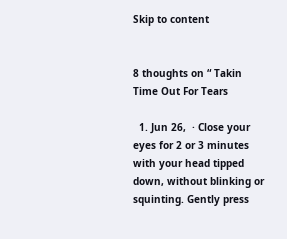Skip to content


8 thoughts on “ Takin Time Out For Tears

  1. Jun 26,  · Close your eyes for 2 or 3 minutes with your head tipped down, without blinking or squinting. Gently press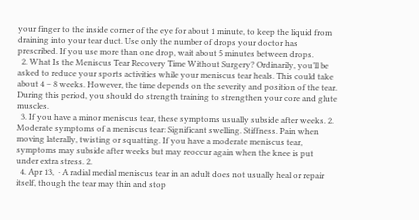your finger to the inside corner of the eye for about 1 minute, to keep the liquid from draining into your tear duct. Use only the number of drops your doctor has prescribed. If you use more than one drop, wait about 5 minutes between drops.
  2. What Is the Meniscus Tear Recovery Time Without Surgery? Ordinarily, you’ll be asked to reduce your sports activities while your meniscus tear heals. This could take about 4 – 8 weeks. However, the time depends on the severity and position of the tear. During this period, you should do strength training to strengthen your core and glute muscles.
  3. If you have a minor meniscus tear, these symptoms usually subside after weeks. 2. Moderate symptoms of a meniscus tear: Significant swelling. Stiffness. Pain when moving laterally, twisting or squatting. If you have a moderate meniscus tear, symptoms may subside after weeks but may reoccur again when the knee is put under extra stress. 2.
  4. Apr 13,  · A radial medial meniscus tear in an adult does not usually heal or repair itself, though the tear may thin and stop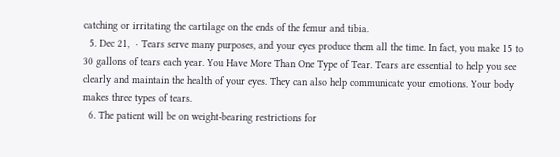catching or irritating the cartilage on the ends of the femur and tibia.
  5. Dec 21,  · Tears serve many purposes, and your eyes produce them all the time. In fact, you make 15 to 30 gallons of tears each year. You Have More Than One Type of Tear. Tears are essential to help you see clearly and maintain the health of your eyes. They can also help communicate your emotions. Your body makes three types of tears.
  6. The patient will be on weight-bearing restrictions for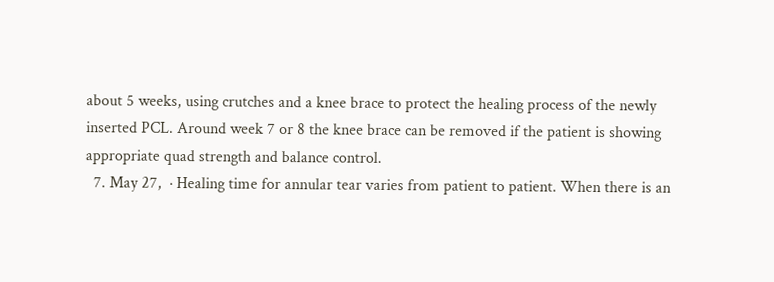about 5 weeks, using crutches and a knee brace to protect the healing process of the newly inserted PCL. Around week 7 or 8 the knee brace can be removed if the patient is showing appropriate quad strength and balance control.
  7. May 27,  · Healing time for annular tear varies from patient to patient. When there is an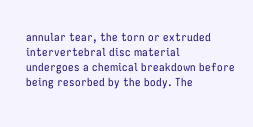annular tear, the torn or extruded intervertebral disc material undergoes a chemical breakdown before being resorbed by the body. The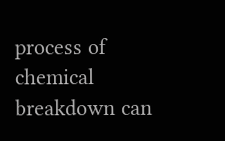process of chemical breakdown can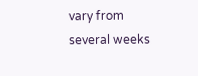vary from several weeks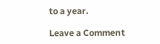to a year.

Leave a Comment